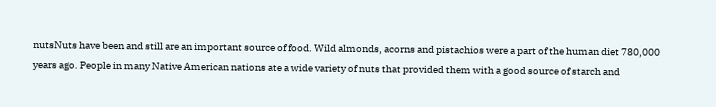nutsNuts have been and still are an important source of food. Wild almonds, acorns and pistachios were a part of the human diet 780,000 years ago. People in many Native American nations ate a wide variety of nuts that provided them with a good source of starch and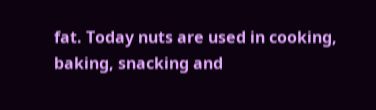fat. Today nuts are used in cooking, baking, snacking and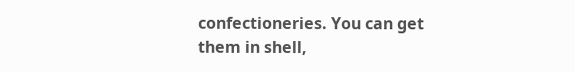confectioneries. You can get them in shell,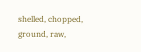shelled, chopped, ground, raw,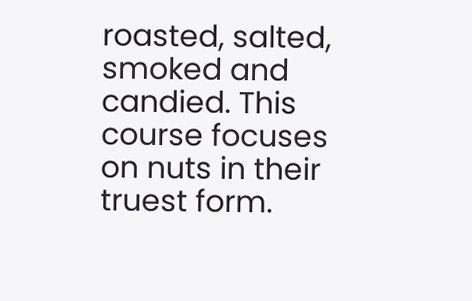roasted, salted, smoked and candied. This course focuses on nuts in their truest form.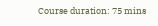Course duration: 75 mins